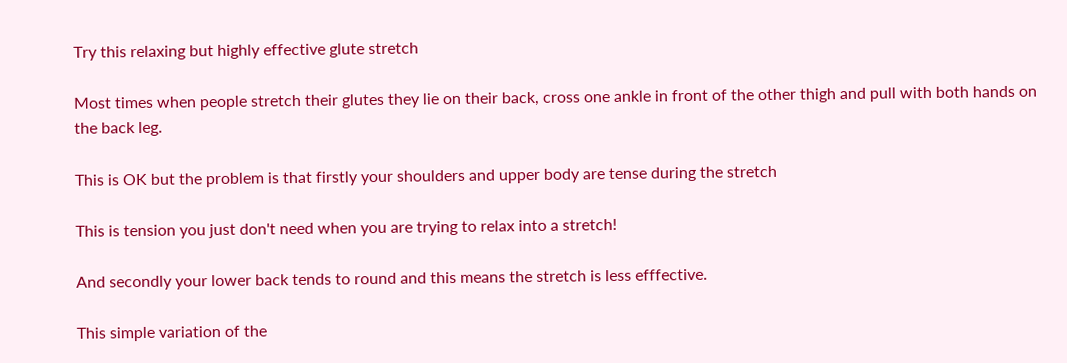Try this relaxing but highly effective glute stretch

Most times when people stretch their glutes they lie on their back, cross one ankle in front of the other thigh and pull with both hands on the back leg.

This is OK but the problem is that firstly your shoulders and upper body are tense during the stretch

This is tension you just don't need when you are trying to relax into a stretch!

And secondly your lower back tends to round and this means the stretch is less efffective.

This simple variation of the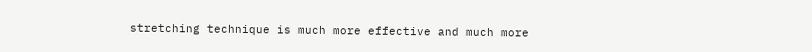stretching technique is much more effective and much more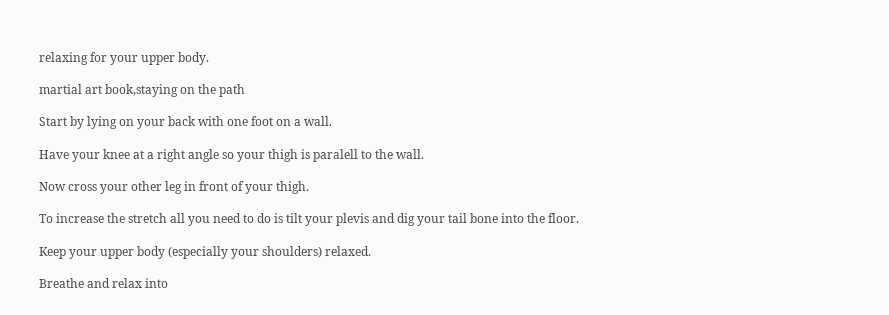relaxing for your upper body.

martial art book,staying on the path

Start by lying on your back with one foot on a wall.

Have your knee at a right angle so your thigh is paralell to the wall.

Now cross your other leg in front of your thigh.

To increase the stretch all you need to do is tilt your plevis and dig your tail bone into the floor.

Keep your upper body (especially your shoulders) relaxed.

Breathe and relax into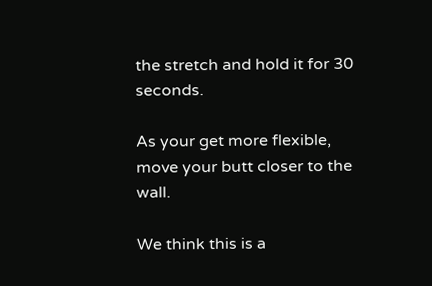the stretch and hold it for 30 seconds.

As your get more flexible, move your butt closer to the wall.

We think this is a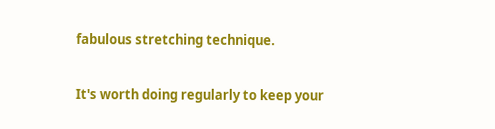fabulous stretching technique.

It's worth doing regularly to keep your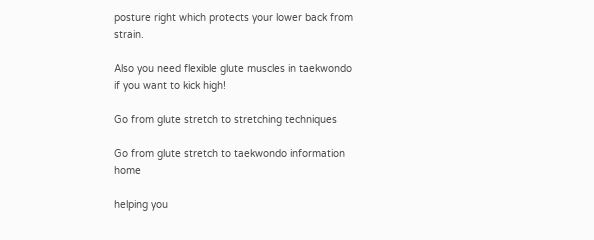posture right which protects your lower back from strain.

Also you need flexible glute muscles in taekwondo if you want to kick high!

Go from glute stretch to stretching techniques

Go from glute stretch to taekwondo information home

helping you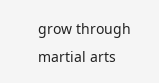grow through martial arts